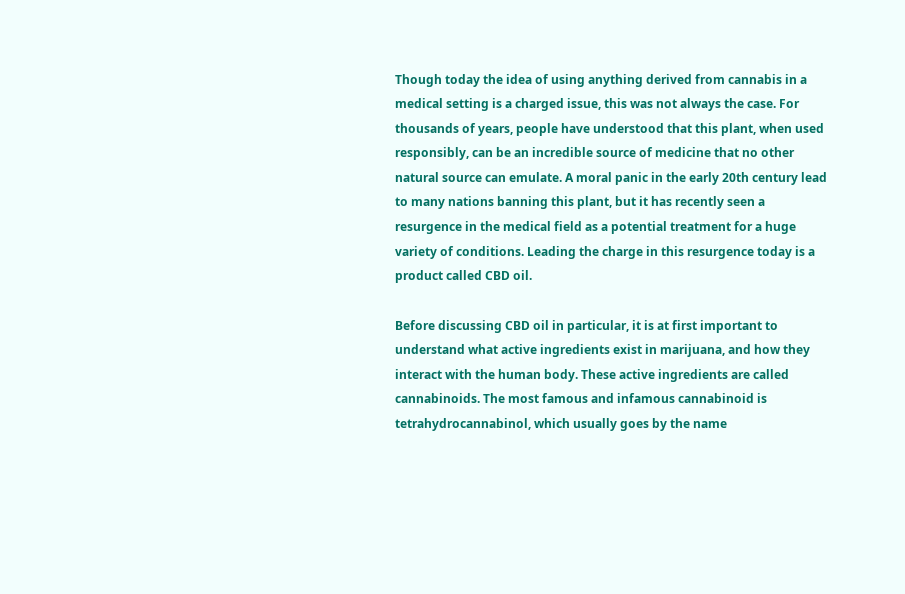Though today the idea of using anything derived from cannabis in a medical setting is a charged issue, this was not always the case. For thousands of years, people have understood that this plant, when used responsibly, can be an incredible source of medicine that no other natural source can emulate. A moral panic in the early 20th century lead to many nations banning this plant, but it has recently seen a resurgence in the medical field as a potential treatment for a huge variety of conditions. Leading the charge in this resurgence today is a product called CBD oil.

Before discussing CBD oil in particular, it is at first important to understand what active ingredients exist in marijuana, and how they interact with the human body. These active ingredients are called cannabinoids. The most famous and infamous cannabinoid is tetrahydrocannabinol, which usually goes by the name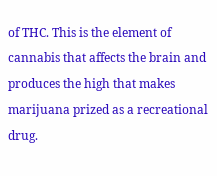of THC. This is the element of cannabis that affects the brain and produces the high that makes marijuana prized as a recreational drug.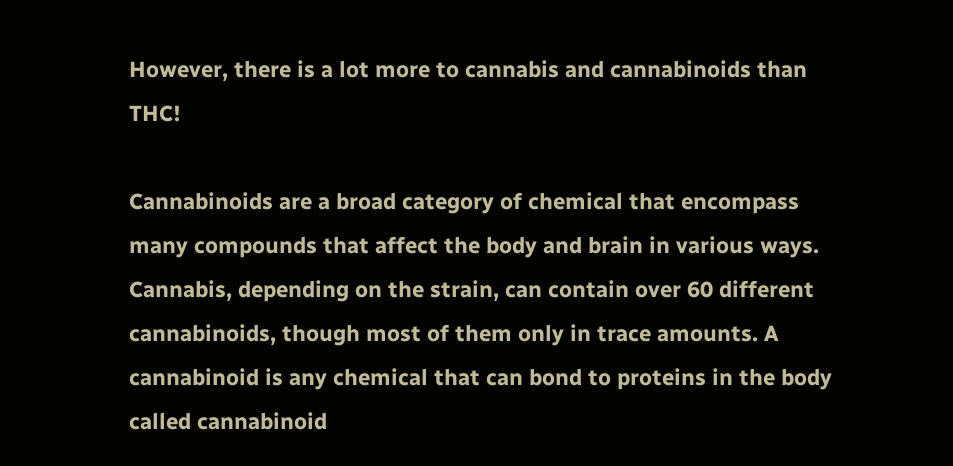However, there is a lot more to cannabis and cannabinoids than THC!

Cannabinoids are a broad category of chemical that encompass many compounds that affect the body and brain in various ways. Cannabis, depending on the strain, can contain over 60 different cannabinoids, though most of them only in trace amounts. A cannabinoid is any chemical that can bond to proteins in the body called cannabinoid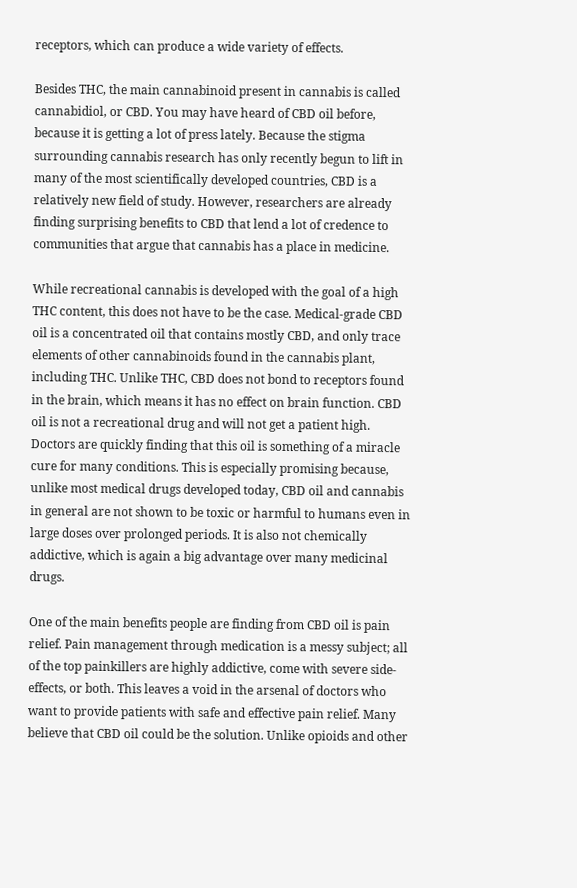receptors, which can produce a wide variety of effects.

Besides THC, the main cannabinoid present in cannabis is called cannabidiol, or CBD. You may have heard of CBD oil before, because it is getting a lot of press lately. Because the stigma surrounding cannabis research has only recently begun to lift in many of the most scientifically developed countries, CBD is a relatively new field of study. However, researchers are already finding surprising benefits to CBD that lend a lot of credence to communities that argue that cannabis has a place in medicine.

While recreational cannabis is developed with the goal of a high THC content, this does not have to be the case. Medical-grade CBD oil is a concentrated oil that contains mostly CBD, and only trace elements of other cannabinoids found in the cannabis plant, including THC. Unlike THC, CBD does not bond to receptors found in the brain, which means it has no effect on brain function. CBD oil is not a recreational drug and will not get a patient high. Doctors are quickly finding that this oil is something of a miracle cure for many conditions. This is especially promising because, unlike most medical drugs developed today, CBD oil and cannabis in general are not shown to be toxic or harmful to humans even in large doses over prolonged periods. It is also not chemically addictive, which is again a big advantage over many medicinal drugs.

One of the main benefits people are finding from CBD oil is pain relief. Pain management through medication is a messy subject; all of the top painkillers are highly addictive, come with severe side-effects, or both. This leaves a void in the arsenal of doctors who want to provide patients with safe and effective pain relief. Many believe that CBD oil could be the solution. Unlike opioids and other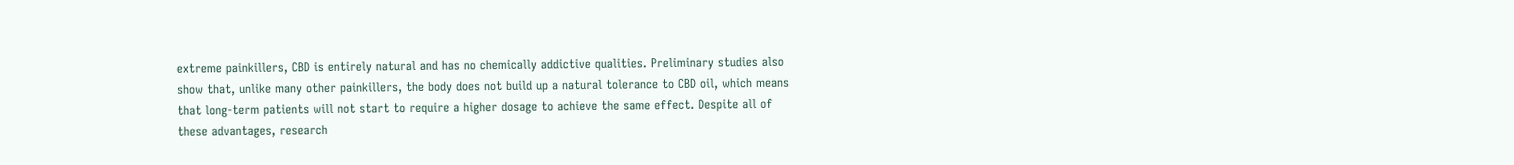extreme painkillers, CBD is entirely natural and has no chemically addictive qualities. Preliminary studies also show that, unlike many other painkillers, the body does not build up a natural tolerance to CBD oil, which means that long-term patients will not start to require a higher dosage to achieve the same effect. Despite all of these advantages, research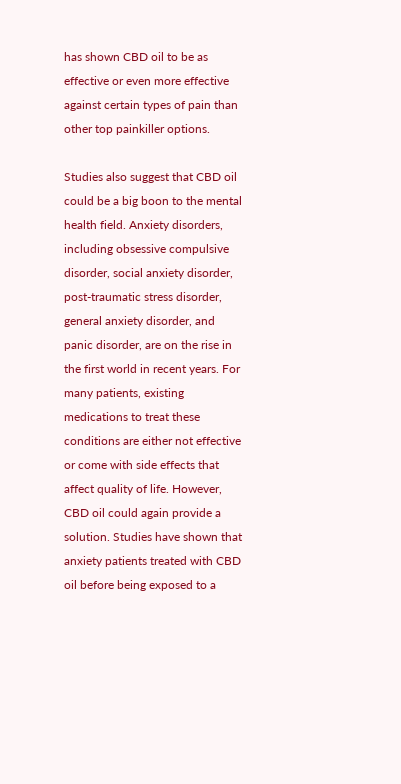has shown CBD oil to be as effective or even more effective against certain types of pain than other top painkiller options.

Studies also suggest that CBD oil could be a big boon to the mental health field. Anxiety disorders, including obsessive compulsive disorder, social anxiety disorder, post-traumatic stress disorder, general anxiety disorder, and panic disorder, are on the rise in the first world in recent years. For many patients, existing medications to treat these conditions are either not effective or come with side effects that affect quality of life. However, CBD oil could again provide a solution. Studies have shown that anxiety patients treated with CBD oil before being exposed to a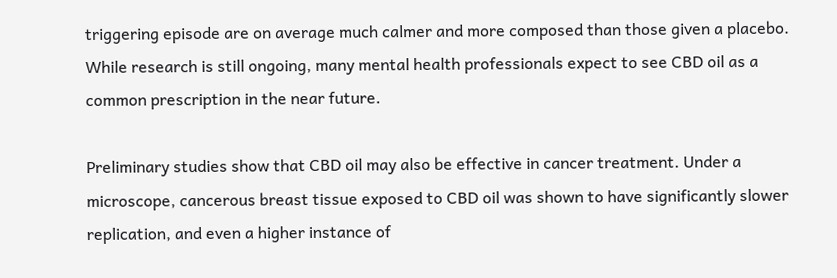triggering episode are on average much calmer and more composed than those given a placebo. While research is still ongoing, many mental health professionals expect to see CBD oil as a common prescription in the near future.

Preliminary studies show that CBD oil may also be effective in cancer treatment. Under a microscope, cancerous breast tissue exposed to CBD oil was shown to have significantly slower replication, and even a higher instance of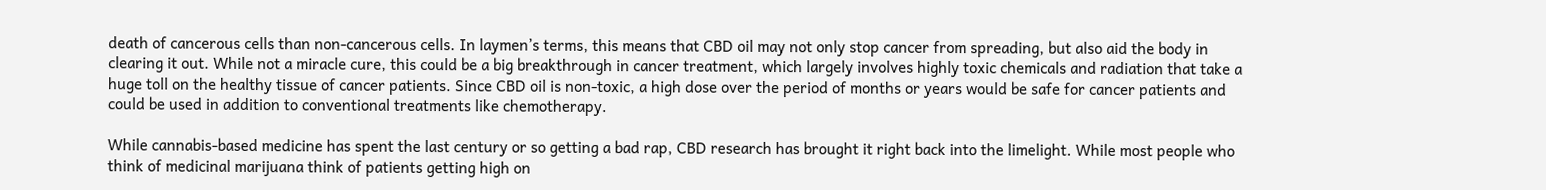death of cancerous cells than non-cancerous cells. In laymen’s terms, this means that CBD oil may not only stop cancer from spreading, but also aid the body in clearing it out. While not a miracle cure, this could be a big breakthrough in cancer treatment, which largely involves highly toxic chemicals and radiation that take a huge toll on the healthy tissue of cancer patients. Since CBD oil is non-toxic, a high dose over the period of months or years would be safe for cancer patients and could be used in addition to conventional treatments like chemotherapy.

While cannabis-based medicine has spent the last century or so getting a bad rap, CBD research has brought it right back into the limelight. While most people who think of medicinal marijuana think of patients getting high on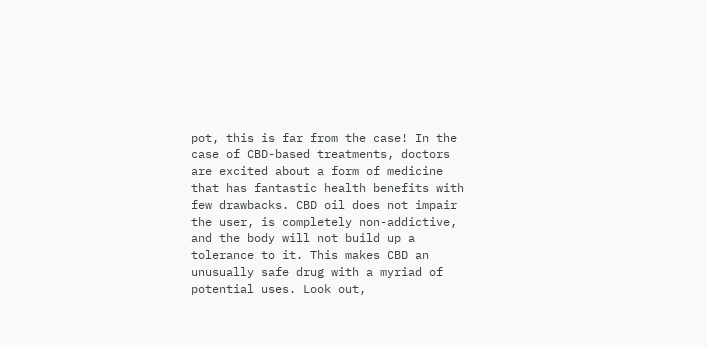pot, this is far from the case! In the case of CBD-based treatments, doctors are excited about a form of medicine that has fantastic health benefits with few drawbacks. CBD oil does not impair the user, is completely non-addictive, and the body will not build up a tolerance to it. This makes CBD an unusually safe drug with a myriad of potential uses. Look out,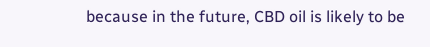because in the future, CBD oil is likely to be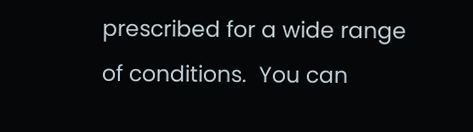prescribed for a wide range of conditions.  You can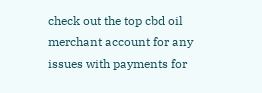check out the top cbd oil merchant account for any issues with payments for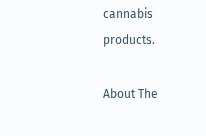cannabis products.

About The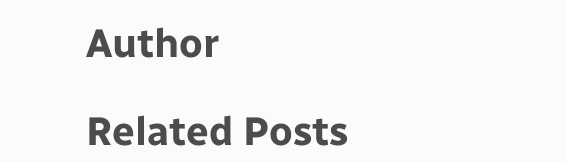Author

Related Posts